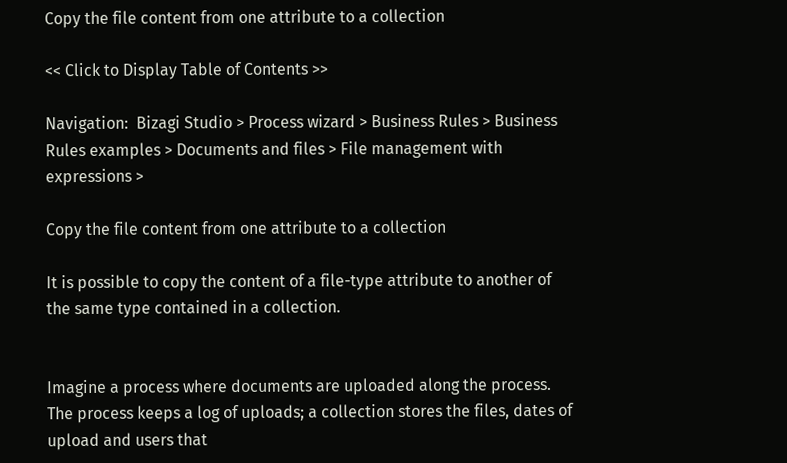Copy the file content from one attribute to a collection

<< Click to Display Table of Contents >>

Navigation:  Bizagi Studio > Process wizard > Business Rules > Business Rules examples > Documents and files > File management with expressions >

Copy the file content from one attribute to a collection

It is possible to copy the content of a file-type attribute to another of the same type contained in a collection.


Imagine a process where documents are uploaded along the process. The process keeps a log of uploads; a collection stores the files, dates of upload and users that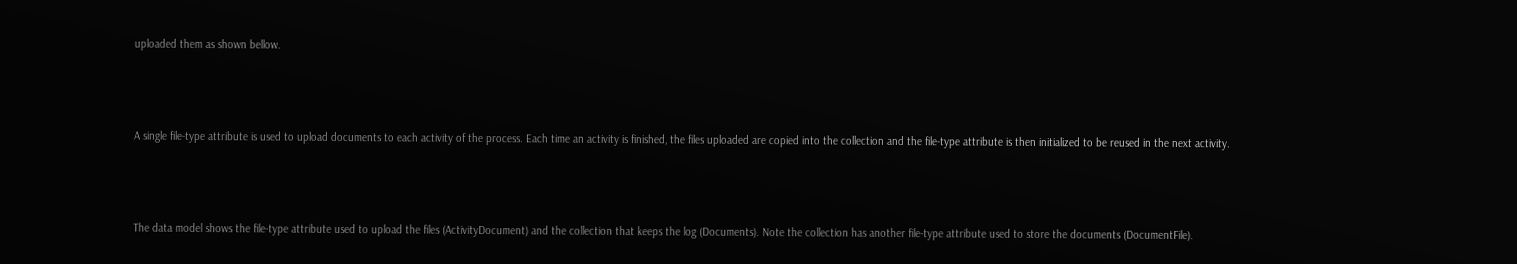uploaded them as shown bellow.




A single file-type attribute is used to upload documents to each activity of the process. Each time an activity is finished, the files uploaded are copied into the collection and the file-type attribute is then initialized to be reused in the next activity.




The data model shows the file-type attribute used to upload the files (ActivityDocument) and the collection that keeps the log (Documents). Note the collection has another file-type attribute used to store the documents (DocumentFile).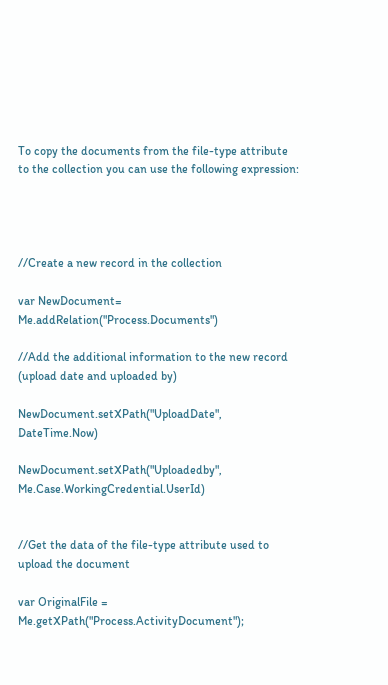To copy the documents from the file-type attribute to the collection you can use the following expression:




//Create a new record in the collection

var NewDocument= Me.addRelation("Process.Documents")

//Add the additional information to the new record (upload date and uploaded by)

NewDocument.setXPath("UploadDate", DateTime.Now)

NewDocument.setXPath("Uploadedby", Me.Case.WorkingCredential.UserId)


//Get the data of the file-type attribute used to upload the document

var OriginalFile = Me.getXPath("Process.ActivityDocument");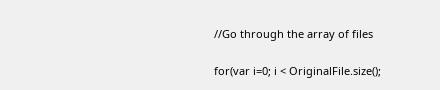//Go through the array of files

for(var i=0; i < OriginalFile.size();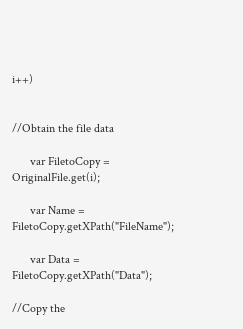i++)


//Obtain the file data

      var FiletoCopy = OriginalFile.get(i);

      var Name = FiletoCopy.getXPath("FileName");

      var Data = FiletoCopy.getXPath("Data");

//Copy the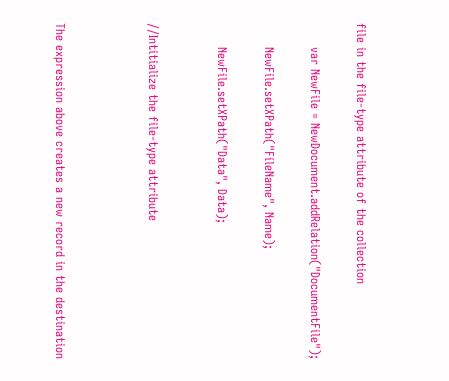file in the file-type attribute of the collection

      var NewFile = NewDocument.addRelation("DocumentFile");

      NewFile.setXPath("FileName", Name);

      NewFile.setXPath("Data", Data);


//Intitialize the file-type attribute



The expression above creates a new record in the destination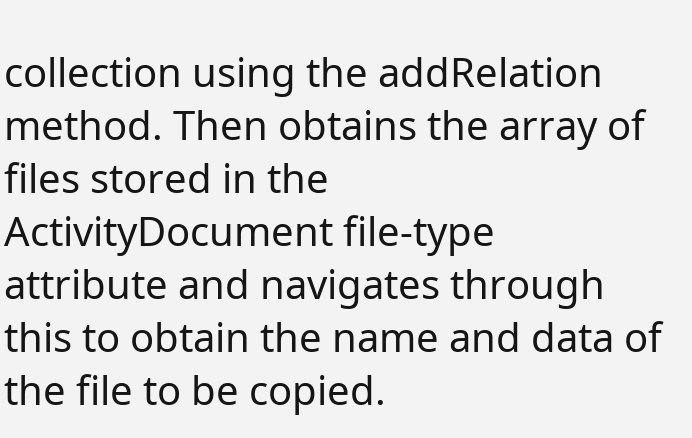collection using the addRelation method. Then obtains the array of files stored in the ActivityDocument file-type attribute and navigates through this to obtain the name and data of the file to be copied.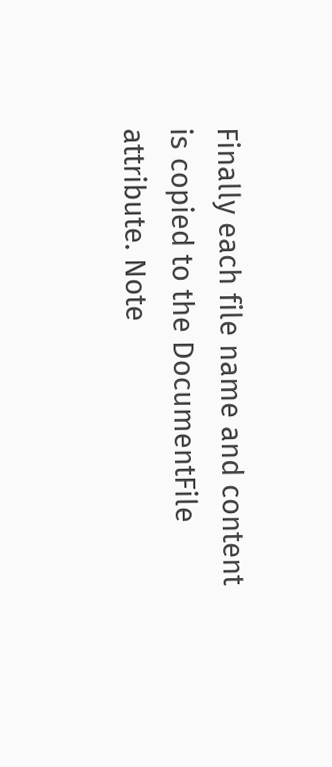Finally each file name and content is copied to the DocumentFile attribute. Note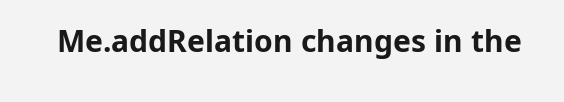Me.addRelation changes in the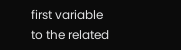first variable to the related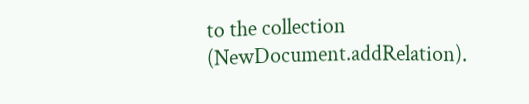to the collection (NewDocument.addRelation).